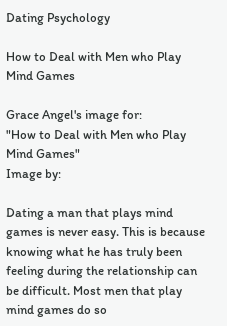Dating Psychology

How to Deal with Men who Play Mind Games

Grace Angel's image for:
"How to Deal with Men who Play Mind Games"
Image by:

Dating a man that plays mind games is never easy. This is because knowing what he has truly been feeling during the relationship can be difficult. Most men that play mind games do so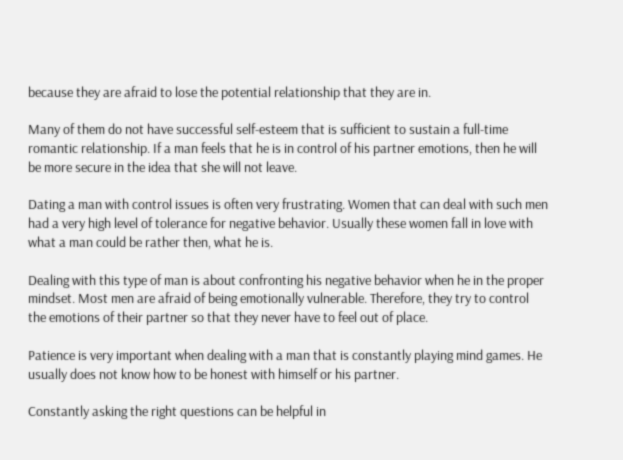because they are afraid to lose the potential relationship that they are in.

Many of them do not have successful self-esteem that is sufficient to sustain a full-time romantic relationship. If a man feels that he is in control of his partner emotions, then he will be more secure in the idea that she will not leave.

Dating a man with control issues is often very frustrating. Women that can deal with such men had a very high level of tolerance for negative behavior. Usually these women fall in love with what a man could be rather then, what he is.

Dealing with this type of man is about confronting his negative behavior when he in the proper mindset. Most men are afraid of being emotionally vulnerable. Therefore, they try to control the emotions of their partner so that they never have to feel out of place.

Patience is very important when dealing with a man that is constantly playing mind games. He usually does not know how to be honest with himself or his partner.

Constantly asking the right questions can be helpful in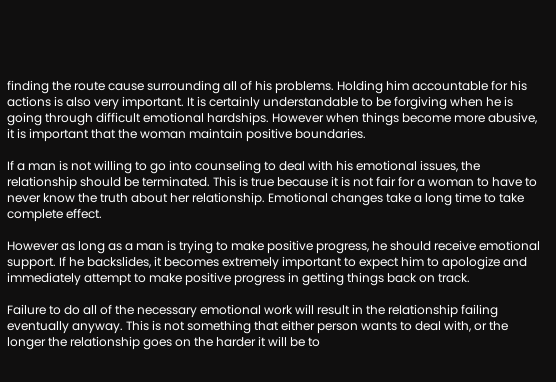finding the route cause surrounding all of his problems. Holding him accountable for his actions is also very important. It is certainly understandable to be forgiving when he is going through difficult emotional hardships. However when things become more abusive, it is important that the woman maintain positive boundaries.

If a man is not willing to go into counseling to deal with his emotional issues, the relationship should be terminated. This is true because it is not fair for a woman to have to never know the truth about her relationship. Emotional changes take a long time to take complete effect.

However as long as a man is trying to make positive progress, he should receive emotional support. If he backslides, it becomes extremely important to expect him to apologize and immediately attempt to make positive progress in getting things back on track.

Failure to do all of the necessary emotional work will result in the relationship failing eventually anyway. This is not something that either person wants to deal with, or the longer the relationship goes on the harder it will be to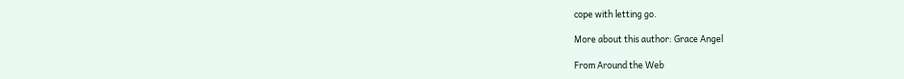cope with letting go.

More about this author: Grace Angel

From Around the Web